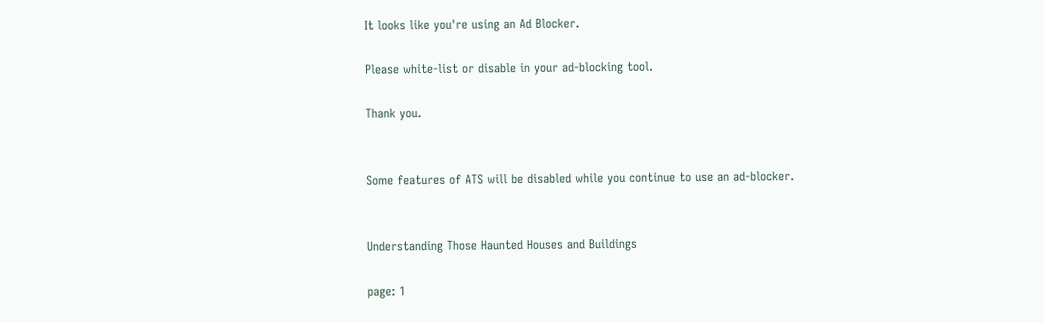It looks like you're using an Ad Blocker.

Please white-list or disable in your ad-blocking tool.

Thank you.


Some features of ATS will be disabled while you continue to use an ad-blocker.


Understanding Those Haunted Houses and Buildings

page: 1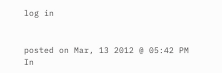log in


posted on Mar, 13 2012 @ 05:42 PM
In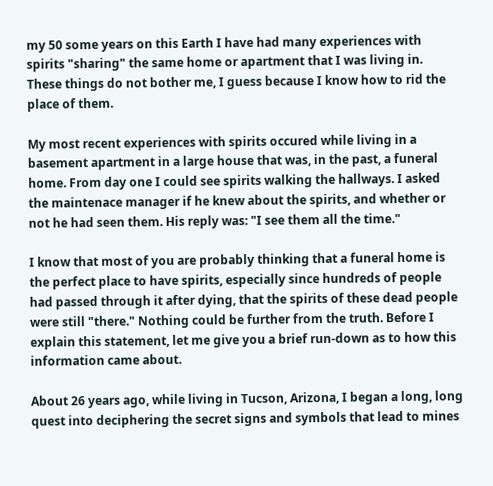my 50 some years on this Earth I have had many experiences with spirits "sharing" the same home or apartment that I was living in. These things do not bother me, I guess because I know how to rid the place of them.

My most recent experiences with spirits occured while living in a basement apartment in a large house that was, in the past, a funeral home. From day one I could see spirits walking the hallways. I asked the maintenace manager if he knew about the spirits, and whether or not he had seen them. His reply was: "I see them all the time."

I know that most of you are probably thinking that a funeral home is the perfect place to have spirits, especially since hundreds of people had passed through it after dying, that the spirits of these dead people were still "there." Nothing could be further from the truth. Before I explain this statement, let me give you a brief run-down as to how this information came about.

About 26 years ago, while living in Tucson, Arizona, I began a long, long quest into deciphering the secret signs and symbols that lead to mines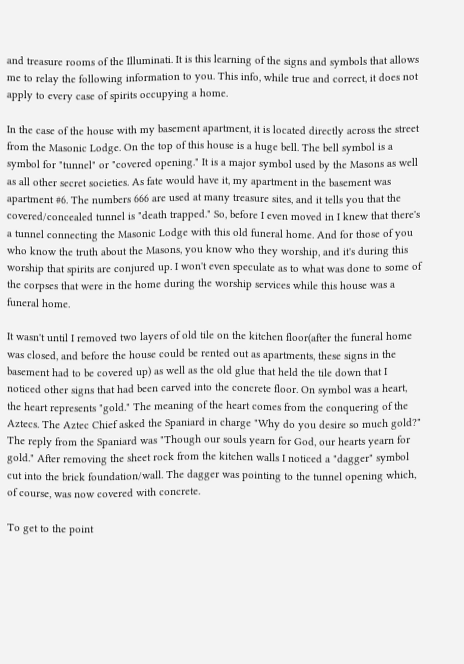and treasure rooms of the Illuminati. It is this learning of the signs and symbols that allows me to relay the following information to you. This info, while true and correct, it does not apply to every case of spirits occupying a home.

In the case of the house with my basement apartment, it is located directly across the street from the Masonic Lodge. On the top of this house is a huge bell. The bell symbol is a symbol for "tunnel" or "covered opening." It is a major symbol used by the Masons as well as all other secret societies. As fate would have it, my apartment in the basement was apartment #6. The numbers 666 are used at many treasure sites, and it tells you that the covered/concealed tunnel is "death trapped." So, before I even moved in I knew that there's a tunnel connecting the Masonic Lodge with this old funeral home. And for those of you who know the truth about the Masons, you know who they worship, and it's during this worship that spirits are conjured up. I won't even speculate as to what was done to some of the corpses that were in the home during the worship services while this house was a funeral home.

It wasn't until I removed two layers of old tile on the kitchen floor(after the funeral home was closed, and before the house could be rented out as apartments, these signs in the basement had to be covered up) as well as the old glue that held the tile down that I noticed other signs that had been carved into the concrete floor. On symbol was a heart, the heart represents "gold." The meaning of the heart comes from the conquering of the Aztecs. The Aztec Chief asked the Spaniard in charge "Why do you desire so much gold?" The reply from the Spaniard was "Though our souls yearn for God, our hearts yearn for gold." After removing the sheet rock from the kitchen walls I noticed a "dagger" symbol cut into the brick foundation/wall. The dagger was pointing to the tunnel opening which, of course, was now covered with concrete.

To get to the point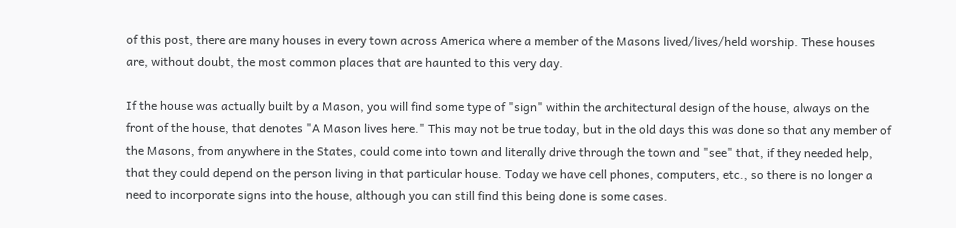of this post, there are many houses in every town across America where a member of the Masons lived/lives/held worship. These houses are, without doubt, the most common places that are haunted to this very day.

If the house was actually built by a Mason, you will find some type of "sign" within the architectural design of the house, always on the front of the house, that denotes "A Mason lives here." This may not be true today, but in the old days this was done so that any member of the Masons, from anywhere in the States, could come into town and literally drive through the town and "see" that, if they needed help, that they could depend on the person living in that particular house. Today we have cell phones, computers, etc., so there is no longer a need to incorporate signs into the house, although you can still find this being done is some cases.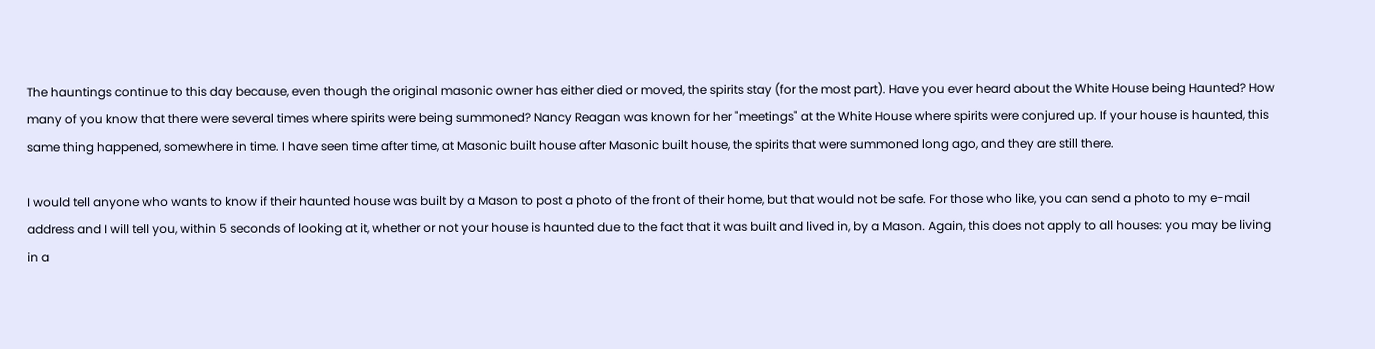The hauntings continue to this day because, even though the original masonic owner has either died or moved, the spirits stay (for the most part). Have you ever heard about the White House being Haunted? How many of you know that there were several times where spirits were being summoned? Nancy Reagan was known for her "meetings" at the White House where spirits were conjured up. If your house is haunted, this same thing happened, somewhere in time. I have seen time after time, at Masonic built house after Masonic built house, the spirits that were summoned long ago, and they are still there.

I would tell anyone who wants to know if their haunted house was built by a Mason to post a photo of the front of their home, but that would not be safe. For those who like, you can send a photo to my e-mail address and I will tell you, within 5 seconds of looking at it, whether or not your house is haunted due to the fact that it was built and lived in, by a Mason. Again, this does not apply to all houses: you may be living in a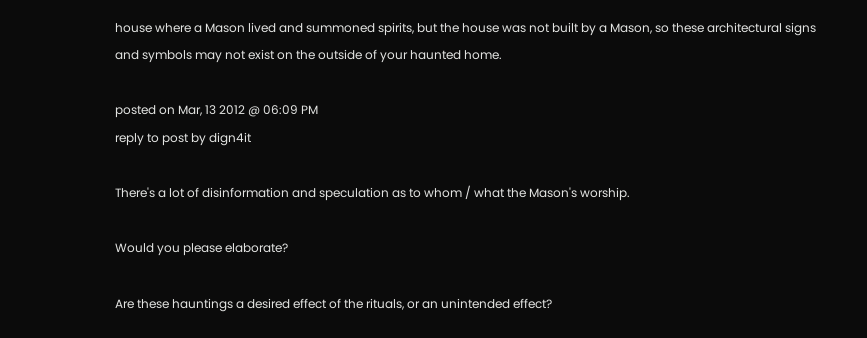house where a Mason lived and summoned spirits, but the house was not built by a Mason, so these architectural signs and symbols may not exist on the outside of your haunted home.

posted on Mar, 13 2012 @ 06:09 PM
reply to post by dign4it

There's a lot of disinformation and speculation as to whom / what the Mason's worship.

Would you please elaborate?

Are these hauntings a desired effect of the rituals, or an unintended effect?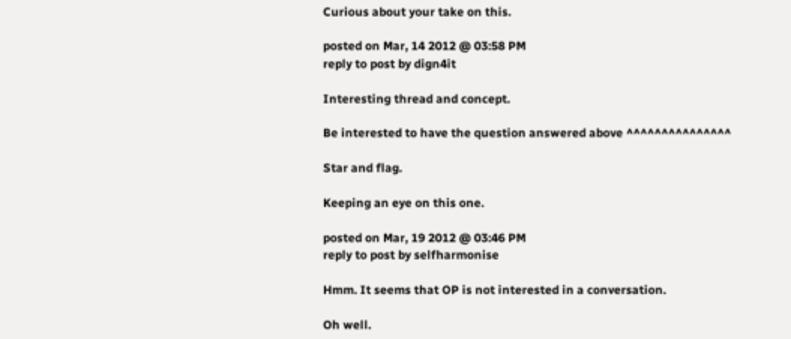Curious about your take on this.

posted on Mar, 14 2012 @ 03:58 PM
reply to post by dign4it

Interesting thread and concept.

Be interested to have the question answered above ^^^^^^^^^^^^^^^

Star and flag.

Keeping an eye on this one.

posted on Mar, 19 2012 @ 03:46 PM
reply to post by selfharmonise

Hmm. It seems that OP is not interested in a conversation.

Oh well.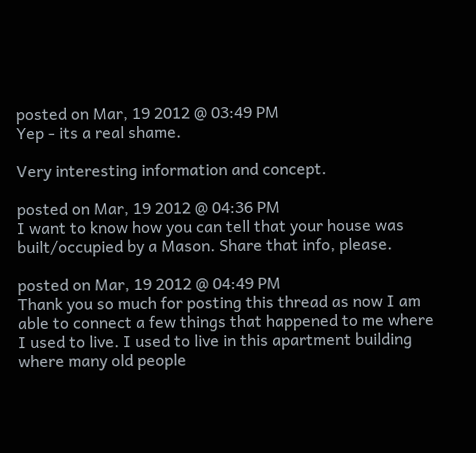posted on Mar, 19 2012 @ 03:49 PM
Yep - its a real shame.

Very interesting information and concept.

posted on Mar, 19 2012 @ 04:36 PM
I want to know how you can tell that your house was built/occupied by a Mason. Share that info, please.

posted on Mar, 19 2012 @ 04:49 PM
Thank you so much for posting this thread as now I am able to connect a few things that happened to me where I used to live. I used to live in this apartment building where many old people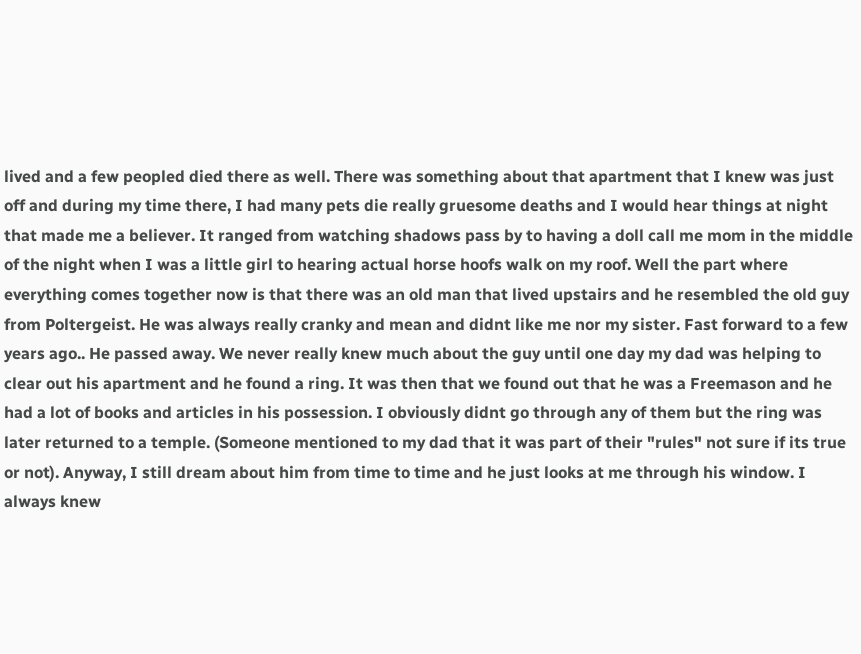lived and a few peopled died there as well. There was something about that apartment that I knew was just off and during my time there, I had many pets die really gruesome deaths and I would hear things at night that made me a believer. It ranged from watching shadows pass by to having a doll call me mom in the middle of the night when I was a little girl to hearing actual horse hoofs walk on my roof. Well the part where everything comes together now is that there was an old man that lived upstairs and he resembled the old guy from Poltergeist. He was always really cranky and mean and didnt like me nor my sister. Fast forward to a few years ago.. He passed away. We never really knew much about the guy until one day my dad was helping to clear out his apartment and he found a ring. It was then that we found out that he was a Freemason and he had a lot of books and articles in his possession. I obviously didnt go through any of them but the ring was later returned to a temple. (Someone mentioned to my dad that it was part of their "rules" not sure if its true or not). Anyway, I still dream about him from time to time and he just looks at me through his window. I always knew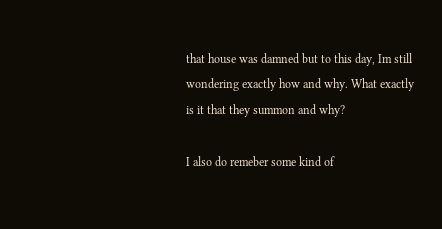that house was damned but to this day, Im still wondering exactly how and why. What exactly is it that they summon and why?

I also do remeber some kind of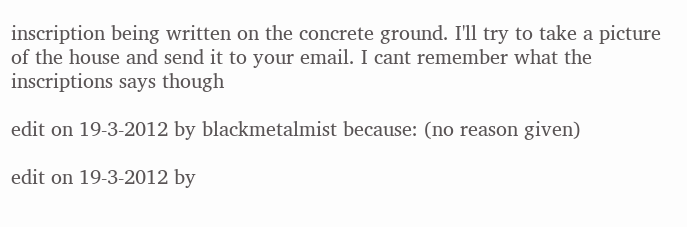inscription being written on the concrete ground. I'll try to take a picture of the house and send it to your email. I cant remember what the inscriptions says though

edit on 19-3-2012 by blackmetalmist because: (no reason given)

edit on 19-3-2012 by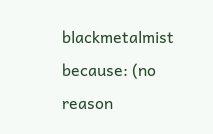blackmetalmist because: (no reason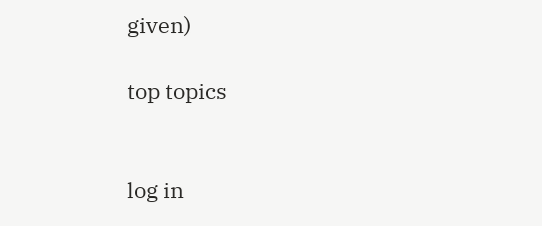given)

top topics


log in